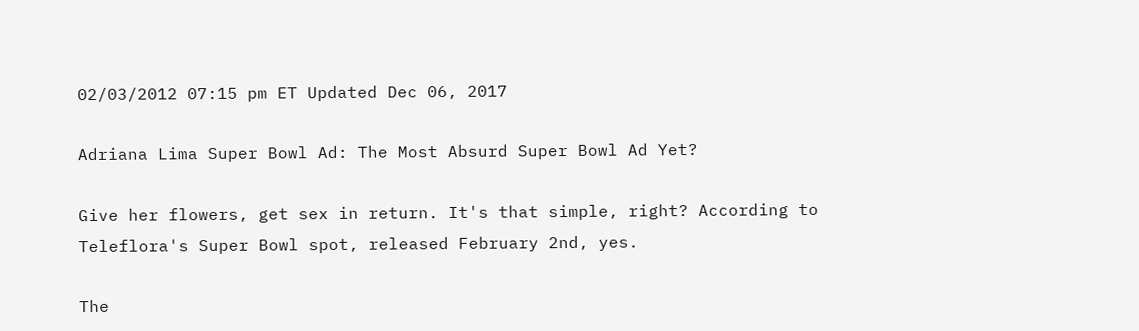02/03/2012 07:15 pm ET Updated Dec 06, 2017

Adriana Lima Super Bowl Ad: The Most Absurd Super Bowl Ad Yet?

Give her flowers, get sex in return. It's that simple, right? According to Teleflora's Super Bowl spot, released February 2nd, yes.

The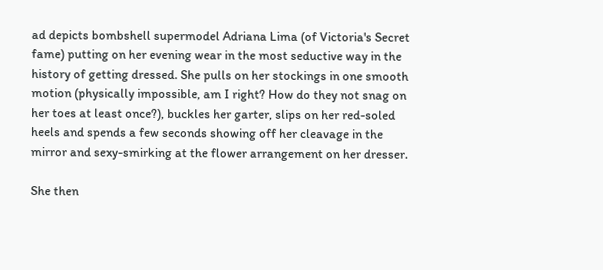ad depicts bombshell supermodel Adriana Lima (of Victoria's Secret fame) putting on her evening wear in the most seductive way in the history of getting dressed. She pulls on her stockings in one smooth motion (physically impossible, am I right? How do they not snag on her toes at least once?), buckles her garter, slips on her red-soled heels and spends a few seconds showing off her cleavage in the mirror and sexy-smirking at the flower arrangement on her dresser.

She then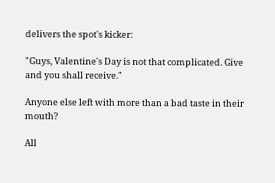delivers the spot's kicker:

"Guys, Valentine's Day is not that complicated. Give and you shall receive."

Anyone else left with more than a bad taste in their mouth?

All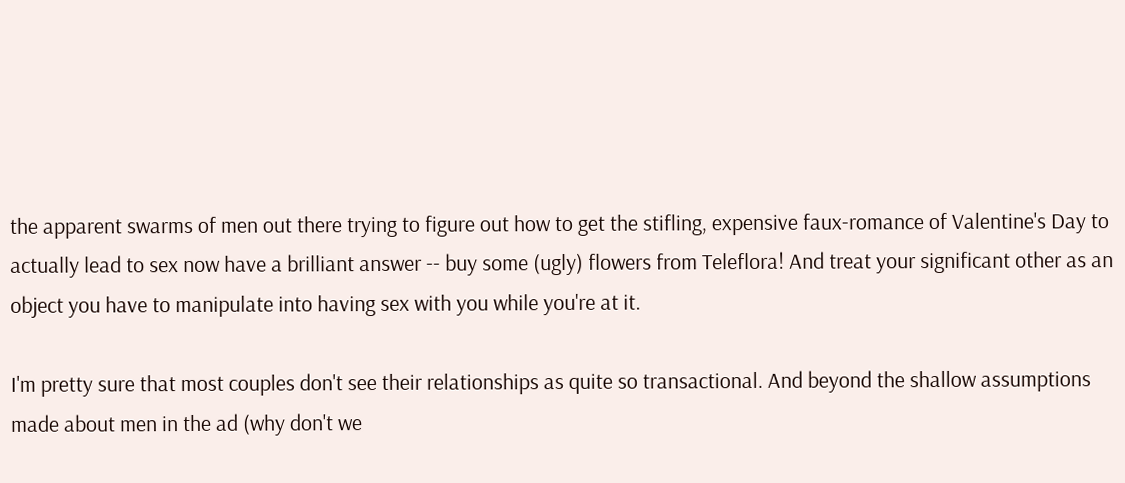the apparent swarms of men out there trying to figure out how to get the stifling, expensive faux-romance of Valentine's Day to actually lead to sex now have a brilliant answer -- buy some (ugly) flowers from Teleflora! And treat your significant other as an object you have to manipulate into having sex with you while you're at it.

I'm pretty sure that most couples don't see their relationships as quite so transactional. And beyond the shallow assumptions made about men in the ad (why don't we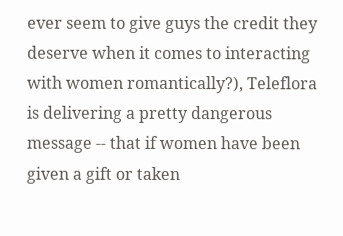ever seem to give guys the credit they deserve when it comes to interacting with women romantically?), Teleflora is delivering a pretty dangerous message -- that if women have been given a gift or taken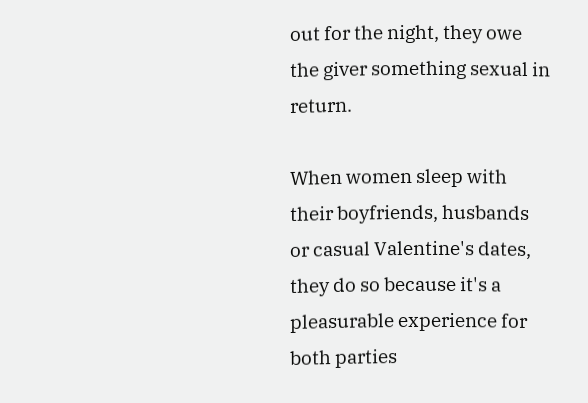out for the night, they owe the giver something sexual in return.

When women sleep with their boyfriends, husbands or casual Valentine's dates, they do so because it's a pleasurable experience for both parties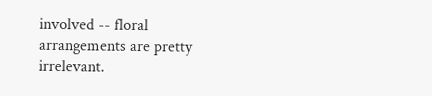involved -- floral arrangements are pretty irrelevant.